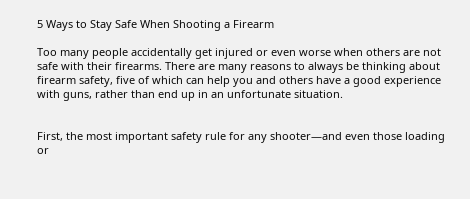5 Ways to Stay Safe When Shooting a Firearm

Too many people accidentally get injured or even worse when others are not safe with their firearms. There are many reasons to always be thinking about firearm safety, five of which can help you and others have a good experience with guns, rather than end up in an unfortunate situation.


First, the most important safety rule for any shooter—and even those loading or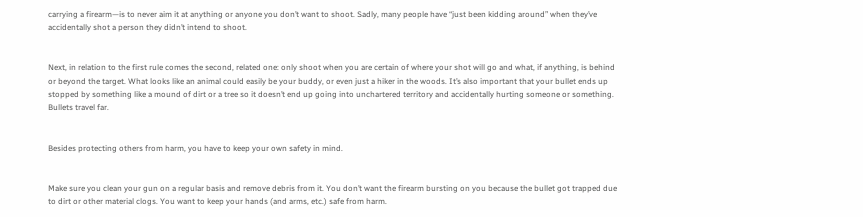carrying a firearm—is to never aim it at anything or anyone you don’t want to shoot. Sadly, many people have “just been kidding around” when they’ve accidentally shot a person they didn’t intend to shoot.


Next, in relation to the first rule comes the second, related one: only shoot when you are certain of where your shot will go and what, if anything, is behind or beyond the target. What looks like an animal could easily be your buddy, or even just a hiker in the woods. It’s also important that your bullet ends up stopped by something like a mound of dirt or a tree so it doesn’t end up going into unchartered territory and accidentally hurting someone or something. Bullets travel far.


Besides protecting others from harm, you have to keep your own safety in mind.


Make sure you clean your gun on a regular basis and remove debris from it. You don’t want the firearm bursting on you because the bullet got trapped due to dirt or other material clogs. You want to keep your hands (and arms, etc.) safe from harm.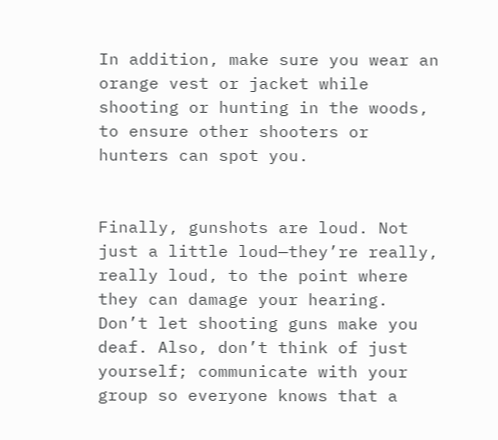In addition, make sure you wear an orange vest or jacket while shooting or hunting in the woods, to ensure other shooters or hunters can spot you.


Finally, gunshots are loud. Not just a little loud—they’re really, really loud, to the point where they can damage your hearing. Don’t let shooting guns make you deaf. Also, don’t think of just yourself; communicate with your group so everyone knows that a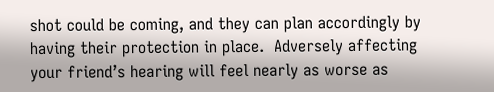shot could be coming, and they can plan accordingly by having their protection in place.  Adversely affecting your friend’s hearing will feel nearly as worse as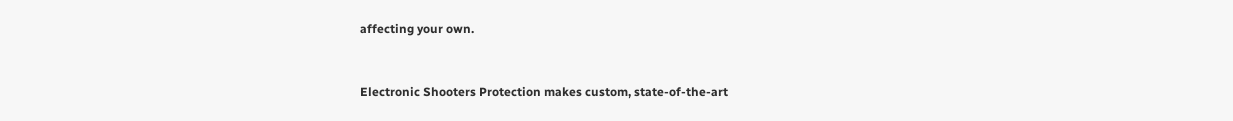affecting your own.


Electronic Shooters Protection makes custom, state-of-the-art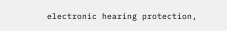electronic hearing protection,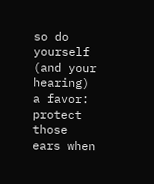so do yourself (and your hearing) a favor: protect those ears when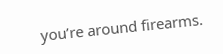you’re around firearms.